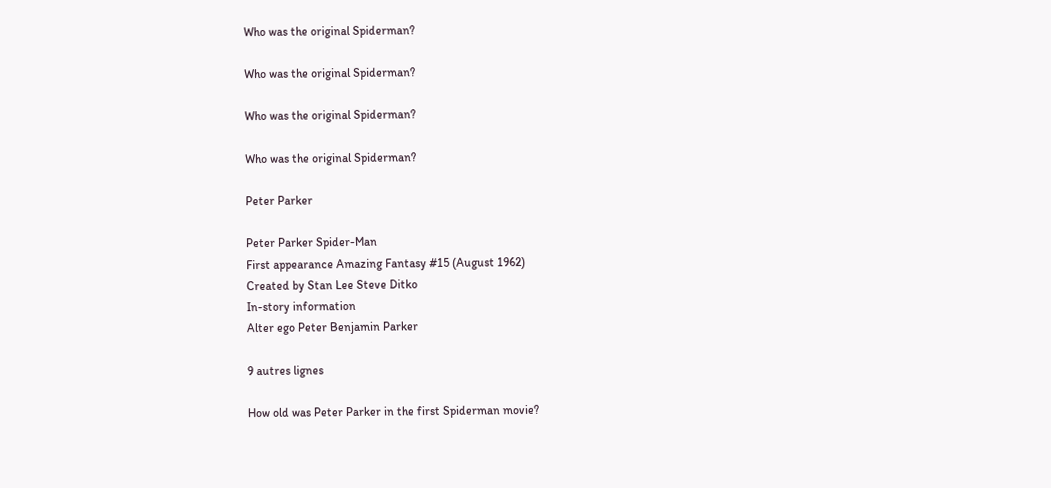Who was the original Spiderman?

Who was the original Spiderman?

Who was the original Spiderman?

Who was the original Spiderman?

Peter Parker

Peter Parker Spider-Man
First appearance Amazing Fantasy #15 (August 1962)
Created by Stan Lee Steve Ditko
In-story information
Alter ego Peter Benjamin Parker

9 autres lignes

How old was Peter Parker in the first Spiderman movie?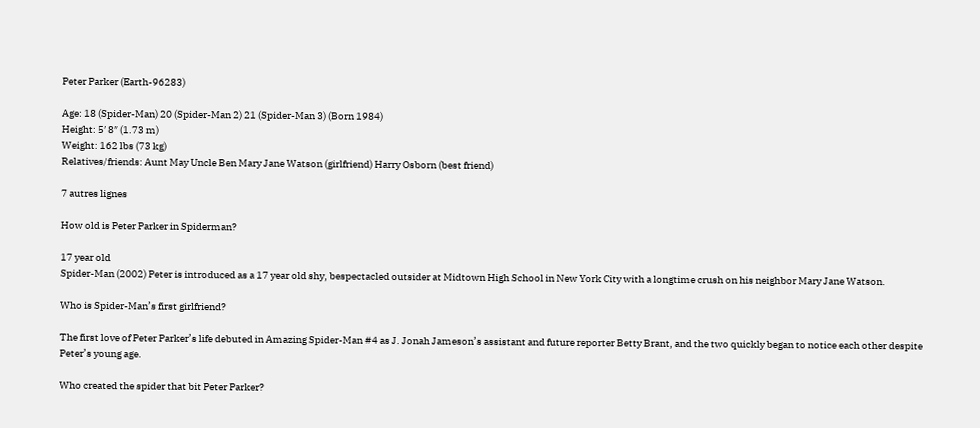Peter Parker (Earth-96283)

Age: 18 (Spider-Man) 20 (Spider-Man 2) 21 (Spider-Man 3) (Born 1984)
Height: 5′ 8″ (1.73 m)
Weight: 162 lbs (73 kg)
Relatives/friends: Aunt May Uncle Ben Mary Jane Watson (girlfriend) Harry Osborn (best friend)

7 autres lignes

How old is Peter Parker in Spiderman?

17 year old
Spider-Man (2002) Peter is introduced as a 17 year old shy, bespectacled outsider at Midtown High School in New York City with a longtime crush on his neighbor Mary Jane Watson.

Who is Spider-Man’s first girlfriend?

The first love of Peter Parker’s life debuted in Amazing Spider-Man #4 as J. Jonah Jameson’s assistant and future reporter Betty Brant, and the two quickly began to notice each other despite Peter’s young age.

Who created the spider that bit Peter Parker?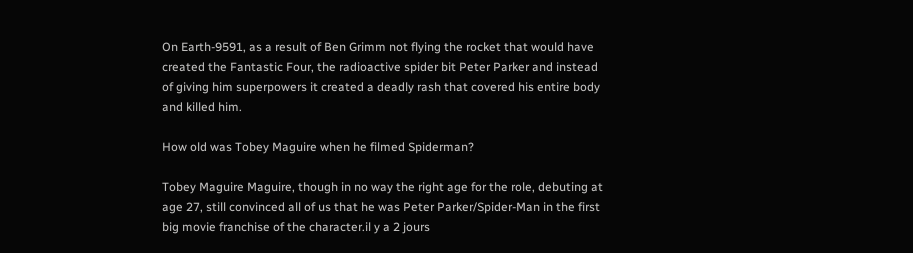On Earth-9591, as a result of Ben Grimm not flying the rocket that would have created the Fantastic Four, the radioactive spider bit Peter Parker and instead of giving him superpowers it created a deadly rash that covered his entire body and killed him.

How old was Tobey Maguire when he filmed Spiderman?

Tobey Maguire Maguire, though in no way the right age for the role, debuting at age 27, still convinced all of us that he was Peter Parker/Spider-Man in the first big movie franchise of the character.il y a 2 jours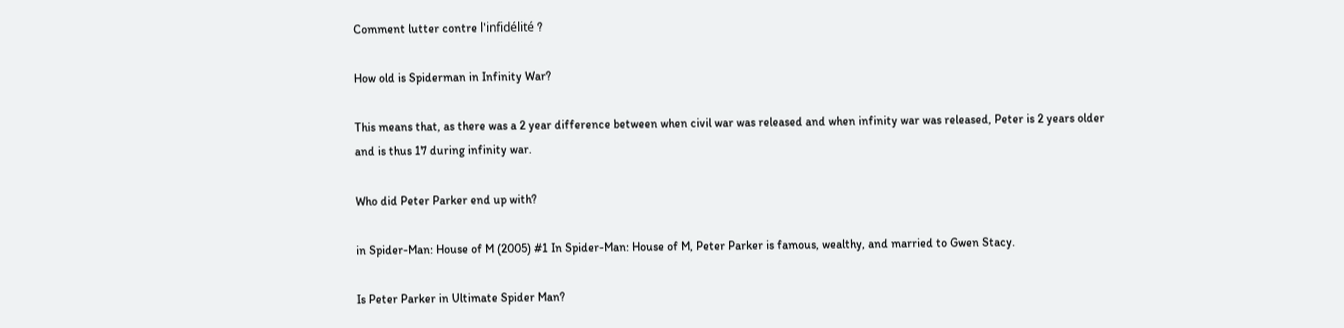Comment lutter contre l'infidélité ?

How old is Spiderman in Infinity War?

This means that, as there was a 2 year difference between when civil war was released and when infinity war was released, Peter is 2 years older and is thus 17 during infinity war.

Who did Peter Parker end up with?

in Spider-Man: House of M (2005) #1 In Spider-Man: House of M, Peter Parker is famous, wealthy, and married to Gwen Stacy.

Is Peter Parker in Ultimate Spider Man?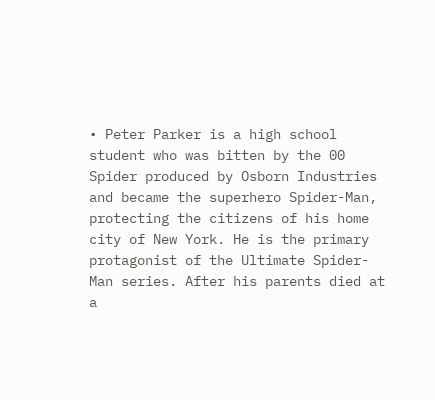• Peter Parker is a high school student who was bitten by the 00 Spider produced by Osborn Industries and became the superhero Spider-Man, protecting the citizens of his home city of New York. He is the primary protagonist of the Ultimate Spider-Man series. After his parents died at a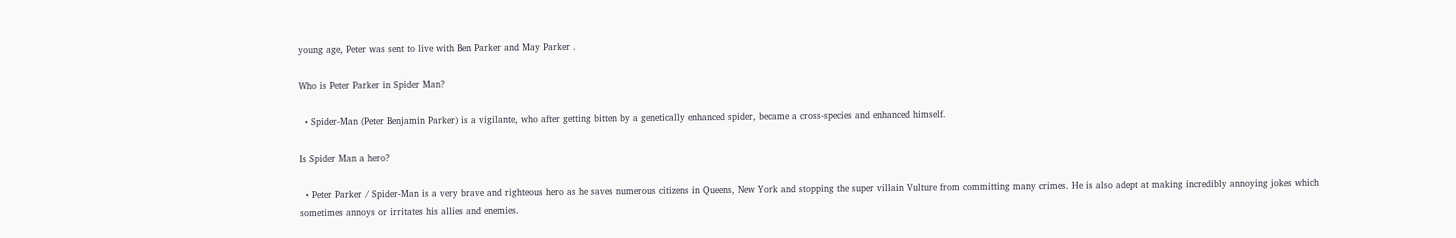young age, Peter was sent to live with Ben Parker and May Parker .

Who is Peter Parker in Spider Man?

  • Spider-Man (Peter Benjamin Parker) is a vigilante, who after getting bitten by a genetically enhanced spider, became a cross-species and enhanced himself.

Is Spider Man a hero?

  • Peter Parker / Spider-Man is a very brave and righteous hero as he saves numerous citizens in Queens, New York and stopping the super villain Vulture from committing many crimes. He is also adept at making incredibly annoying jokes which sometimes annoys or irritates his allies and enemies.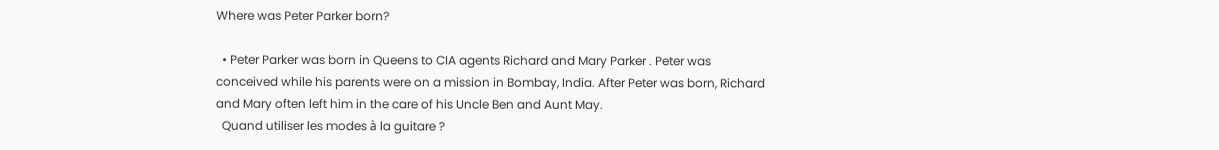Where was Peter Parker born?

  • Peter Parker was born in Queens to CIA agents Richard and Mary Parker . Peter was conceived while his parents were on a mission in Bombay, India. After Peter was born, Richard and Mary often left him in the care of his Uncle Ben and Aunt May.
  Quand utiliser les modes à la guitare ?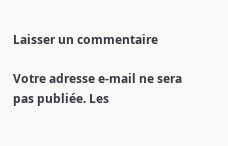Laisser un commentaire

Votre adresse e-mail ne sera pas publiée. Les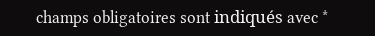champs obligatoires sont indiqués avec *